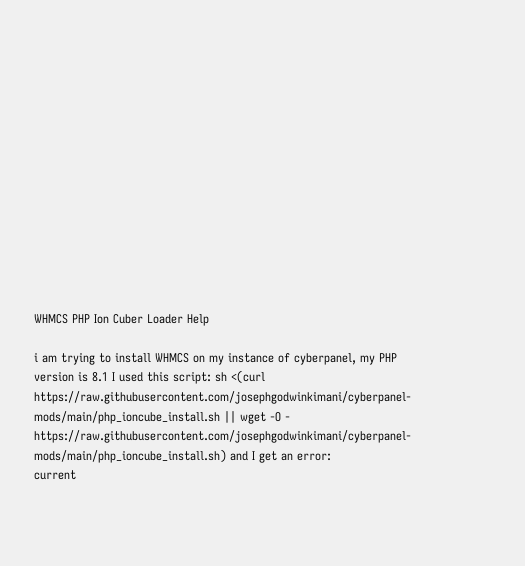WHMCS PHP Ion Cuber Loader Help

i am trying to install WHMCS on my instance of cyberpanel, my PHP version is 8.1 I used this script: sh <(curl https://raw.githubusercontent.com/josephgodwinkimani/cyberpanel-mods/main/php_ioncube_install.sh || wget -O - https://raw.githubusercontent.com/josephgodwinkimani/cyberpanel-mods/main/php_ioncube_install.sh) and I get an error:
current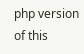php version of this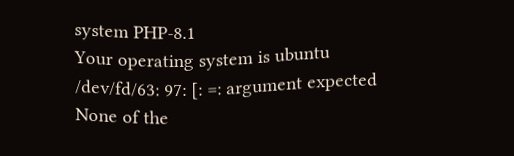system PHP-8.1
Your operating system is ubuntu
/dev/fd/63: 97: [: =: argument expected
None of the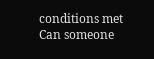conditions met
Can someone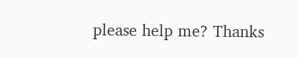please help me? Thanks